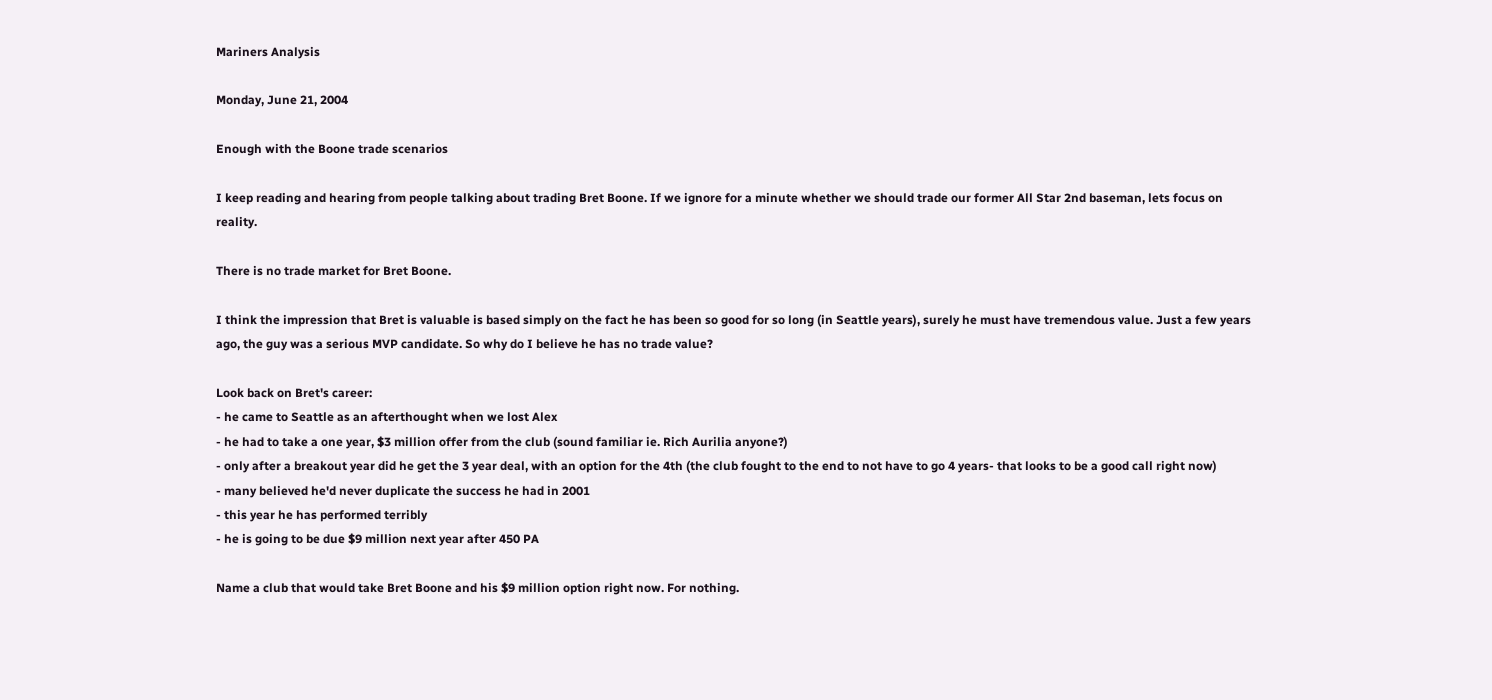Mariners Analysis

Monday, June 21, 2004

Enough with the Boone trade scenarios

I keep reading and hearing from people talking about trading Bret Boone. If we ignore for a minute whether we should trade our former All Star 2nd baseman, lets focus on reality.

There is no trade market for Bret Boone.

I think the impression that Bret is valuable is based simply on the fact he has been so good for so long (in Seattle years), surely he must have tremendous value. Just a few years ago, the guy was a serious MVP candidate. So why do I believe he has no trade value?

Look back on Bret's career:
- he came to Seattle as an afterthought when we lost Alex
- he had to take a one year, $3 million offer from the club (sound familiar ie. Rich Aurilia anyone?)
- only after a breakout year did he get the 3 year deal, with an option for the 4th (the club fought to the end to not have to go 4 years- that looks to be a good call right now)
- many believed he'd never duplicate the success he had in 2001
- this year he has performed terribly
- he is going to be due $9 million next year after 450 PA

Name a club that would take Bret Boone and his $9 million option right now. For nothing.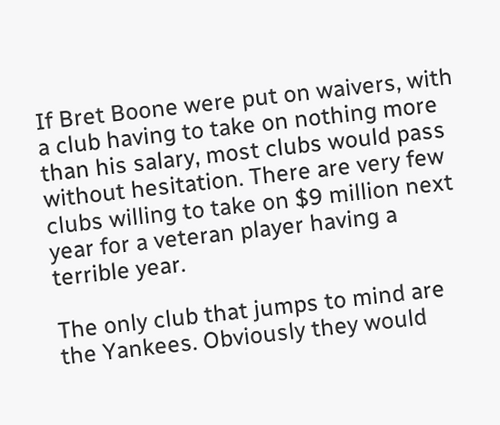If Bret Boone were put on waivers, with a club having to take on nothing more than his salary, most clubs would pass without hesitation. There are very few clubs willing to take on $9 million next year for a veteran player having a terrible year.

The only club that jumps to mind are the Yankees. Obviously they would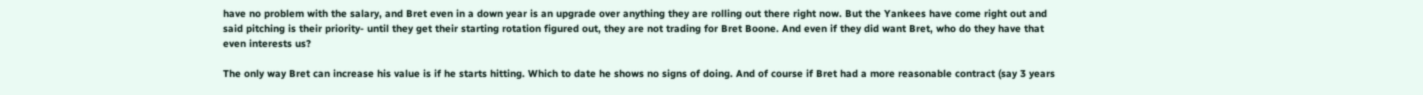have no problem with the salary, and Bret even in a down year is an upgrade over anything they are rolling out there right now. But the Yankees have come right out and said pitching is their priority- until they get their starting rotation figured out, they are not trading for Bret Boone. And even if they did want Bret, who do they have that even interests us?

The only way Bret can increase his value is if he starts hitting. Which to date he shows no signs of doing. And of course if Bret had a more reasonable contract (say 3 years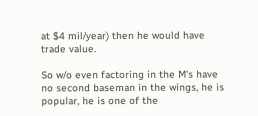at $4 mil/year) then he would have trade value.

So w/o even factoring in the M's have no second baseman in the wings, he is popular, he is one of the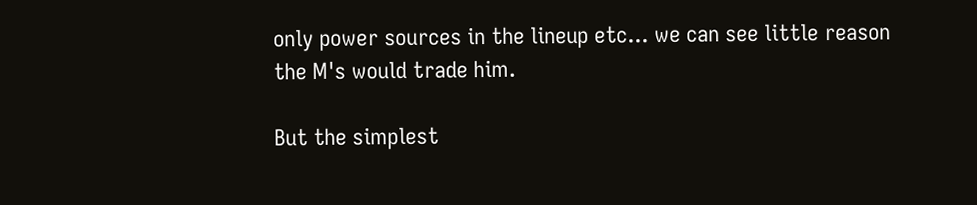only power sources in the lineup etc... we can see little reason the M's would trade him.

But the simplest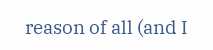reason of all (and I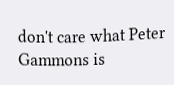don't care what Peter Gammons is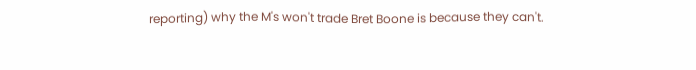reporting) why the M's won't trade Bret Boone is because they can't.